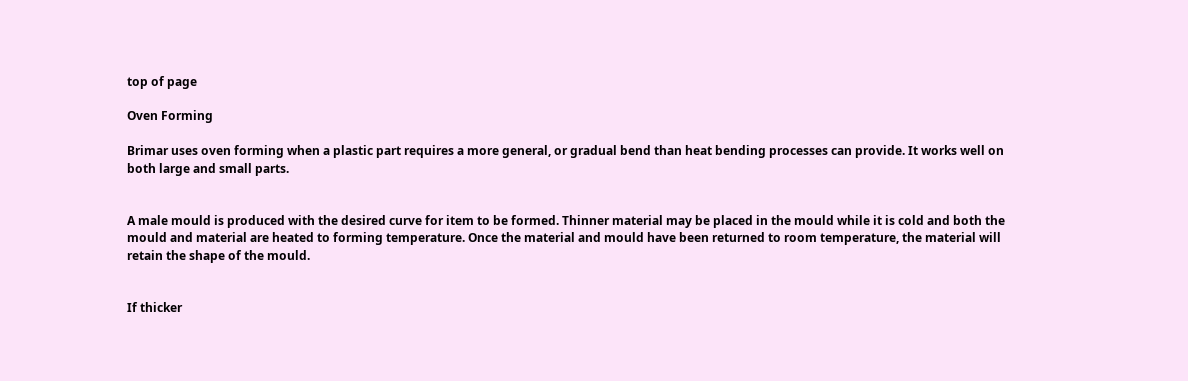top of page

Oven Forming

Brimar uses oven forming when a plastic part requires a more general, or gradual bend than heat bending processes can provide. It works well on both large and small parts.


A male mould is produced with the desired curve for item to be formed. Thinner material may be placed in the mould while it is cold and both the mould and material are heated to forming temperature. Once the material and mould have been returned to room temperature, the material will retain the shape of the mould.


If thicker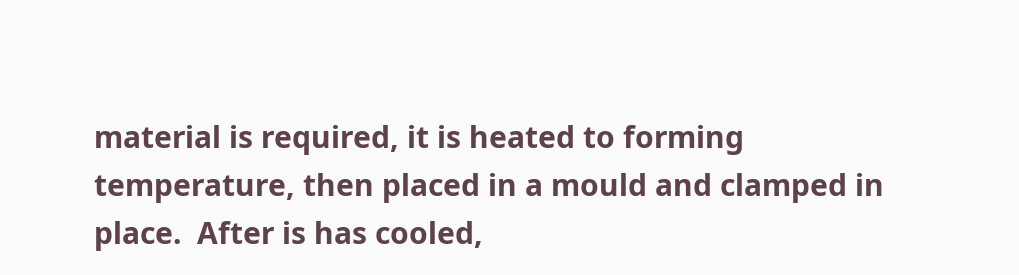material is required, it is heated to forming temperature, then placed in a mould and clamped in place.  After is has cooled,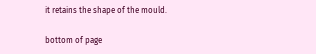it retains the shape of the mould.

bottom of page